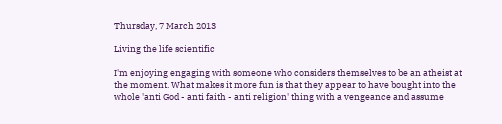Thursday, 7 March 2013

Living the life scientific

I'm enjoying engaging with someone who considers themselves to be an atheist at the moment. What makes it more fun is that they appear to have bought into the whole 'anti God - anti faith - anti religion' thing with a vengeance and assume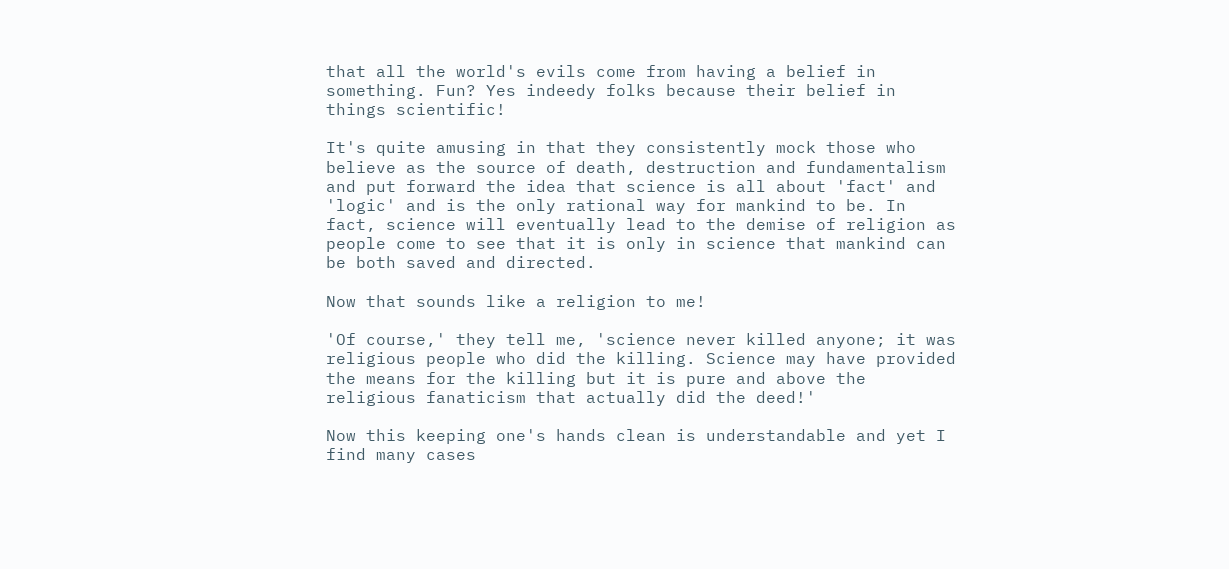that all the world's evils come from having a belief in something. Fun? Yes indeedy folks because their belief in things scientific!

It's quite amusing in that they consistently mock those who believe as the source of death, destruction and fundamentalism and put forward the idea that science is all about 'fact' and 'logic' and is the only rational way for mankind to be. In fact, science will eventually lead to the demise of religion as people come to see that it is only in science that mankind can be both saved and directed.

Now that sounds like a religion to me!

'Of course,' they tell me, 'science never killed anyone; it was religious people who did the killing. Science may have provided the means for the killing but it is pure and above the religious fanaticism that actually did the deed!'

Now this keeping one's hands clean is understandable and yet I find many cases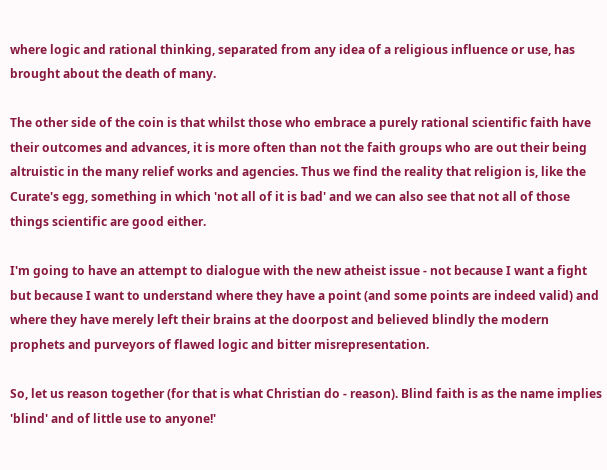where logic and rational thinking, separated from any idea of a religious influence or use, has brought about the death of many.

The other side of the coin is that whilst those who embrace a purely rational scientific faith have their outcomes and advances, it is more often than not the faith groups who are out their being altruistic in the many relief works and agencies. Thus we find the reality that religion is, like the Curate's egg, something in which 'not all of it is bad' and we can also see that not all of those things scientific are good either.

I'm going to have an attempt to dialogue with the new atheist issue - not because I want a fight but because I want to understand where they have a point (and some points are indeed valid) and where they have merely left their brains at the doorpost and believed blindly the modern prophets and purveyors of flawed logic and bitter misrepresentation.

So, let us reason together (for that is what Christian do - reason). Blind faith is as the name implies 'blind' and of little use to anyone!'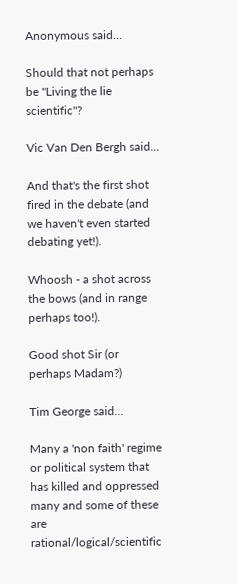Anonymous said...

Should that not perhaps be "Living the lie scientific"?

Vic Van Den Bergh said...

And that's the first shot fired in the debate (and we haven't even started debating yet!).

Whoosh - a shot across the bows (and in range perhaps too!).

Good shot Sir (or perhaps Madam?)

Tim George said...

Many a 'non faith' regime or political system that has killed and oppressed many and some of these are rational/logical/scientific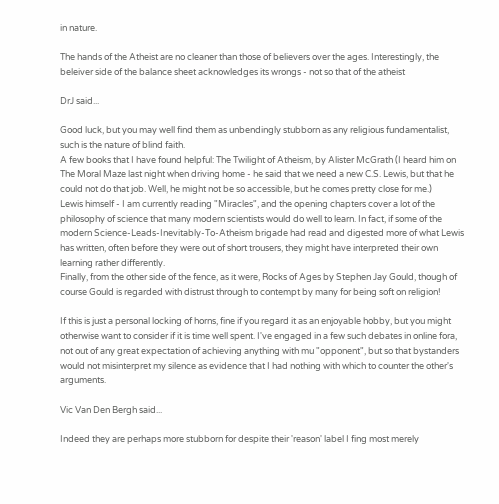in nature.

The hands of the Atheist are no cleaner than those of believers over the ages. Interestingly, the beleiver side of the balance sheet acknowledges its wrongs - not so that of the atheist

DrJ said...

Good luck, but you may well find them as unbendingly stubborn as any religious fundamentalist, such is the nature of blind faith.
A few books that I have found helpful: The Twilight of Atheism, by Alister McGrath (I heard him on The Moral Maze last night when driving home - he said that we need a new C.S. Lewis, but that he could not do that job. Well, he might not be so accessible, but he comes pretty close for me.)
Lewis himself - I am currently reading "Miracles", and the opening chapters cover a lot of the philosophy of science that many modern scientists would do well to learn. In fact, if some of the modern Science-Leads-Inevitably-To-Atheism brigade had read and digested more of what Lewis has written, often before they were out of short trousers, they might have interpreted their own learning rather differently.
Finally, from the other side of the fence, as it were, Rocks of Ages by Stephen Jay Gould, though of course Gould is regarded with distrust through to contempt by many for being soft on religion!

If this is just a personal locking of horns, fine if you regard it as an enjoyable hobby, but you might otherwise want to consider if it is time well spent. I've engaged in a few such debates in online fora, not out of any great expectation of achieving anything with mu "opponent", but so that bystanders would not misinterpret my silence as evidence that I had nothing with which to counter the other's arguments.

Vic Van Den Bergh said...

Indeed they are perhaps more stubborn for despite their 'reason' label I fing most merely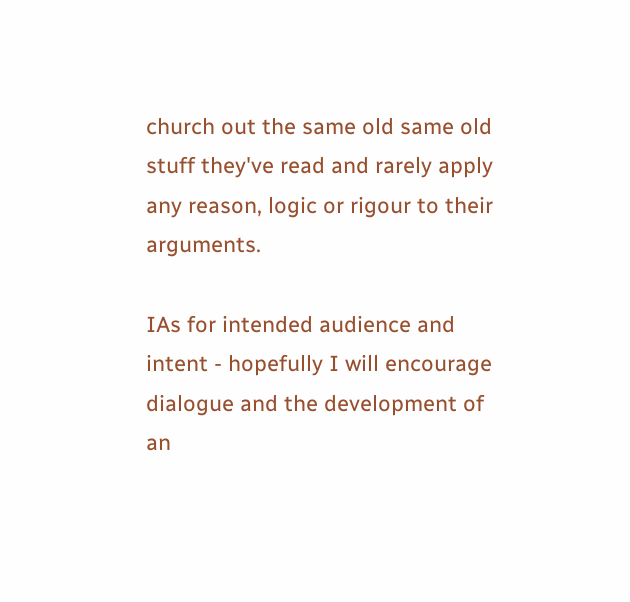church out the same old same old stuff they've read and rarely apply any reason, logic or rigour to their arguments.

IAs for intended audience and intent - hopefully I will encourage dialogue and the development of an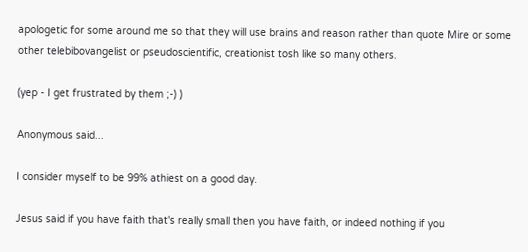apologetic for some around me so that they will use brains and reason rather than quote Mire or some other telebibovangelist or pseudoscientific, creationist tosh like so many others.

(yep - I get frustrated by them ;-) )

Anonymous said...

I consider myself to be 99% athiest on a good day.

Jesus said if you have faith that's really small then you have faith, or indeed nothing if you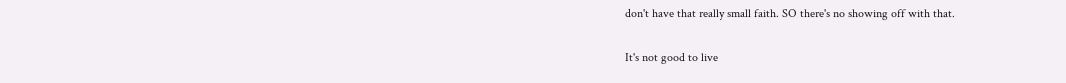don't have that really small faith. SO there's no showing off with that.

It's not good to live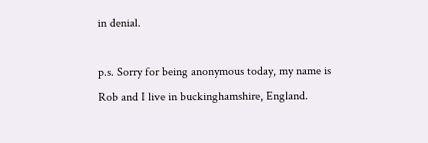in denial.

p.s. Sorry for being anonymous today, my name is Rob and I live in buckinghamshire, England.